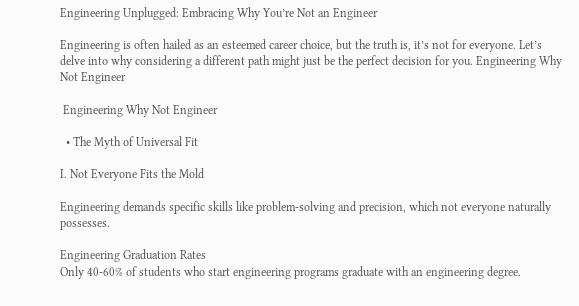Engineering Unplugged: Embracing Why You’re Not an Engineer

Engineering is often hailed as an esteemed career choice, but the truth is, it’s not for everyone. Let’s delve into why considering a different path might just be the perfect decision for you. Engineering Why Not Engineer

 Engineering Why Not Engineer

  • The Myth of Universal Fit

I. Not Everyone Fits the Mold

Engineering demands specific skills like problem-solving and precision, which not everyone naturally possesses.

Engineering Graduation Rates
Only 40-60% of students who start engineering programs graduate with an engineering degree.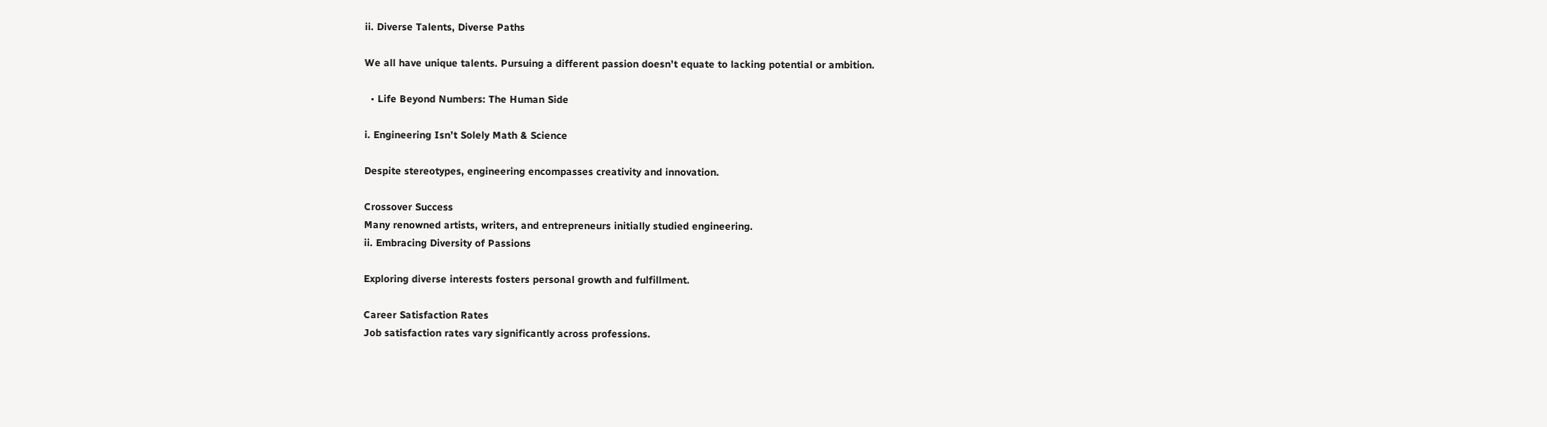ii. Diverse Talents, Diverse Paths

We all have unique talents. Pursuing a different passion doesn’t equate to lacking potential or ambition.

  • Life Beyond Numbers: The Human Side

i. Engineering Isn’t Solely Math & Science

Despite stereotypes, engineering encompasses creativity and innovation.

Crossover Success
Many renowned artists, writers, and entrepreneurs initially studied engineering.
ii. Embracing Diversity of Passions

Exploring diverse interests fosters personal growth and fulfillment.

Career Satisfaction Rates
Job satisfaction rates vary significantly across professions.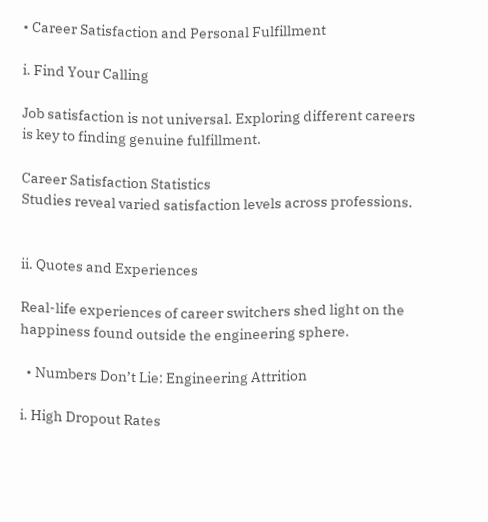• Career Satisfaction and Personal Fulfillment

i. Find Your Calling

Job satisfaction is not universal. Exploring different careers is key to finding genuine fulfillment.

Career Satisfaction Statistics
Studies reveal varied satisfaction levels across professions.


ii. Quotes and Experiences

Real-life experiences of career switchers shed light on the happiness found outside the engineering sphere.

  • Numbers Don’t Lie: Engineering Attrition

i. High Dropout Rates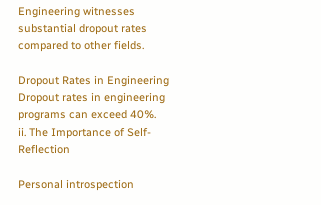Engineering witnesses substantial dropout rates compared to other fields.

Dropout Rates in Engineering
Dropout rates in engineering programs can exceed 40%.
ii. The Importance of Self-Reflection

Personal introspection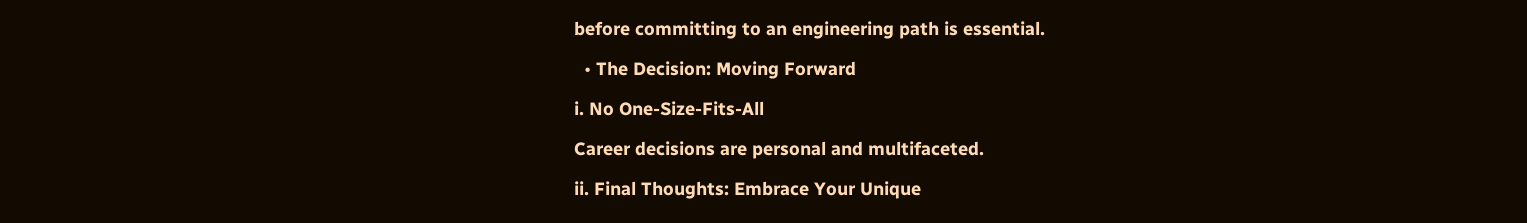before committing to an engineering path is essential.

  • The Decision: Moving Forward

i. No One-Size-Fits-All

Career decisions are personal and multifaceted.

ii. Final Thoughts: Embrace Your Unique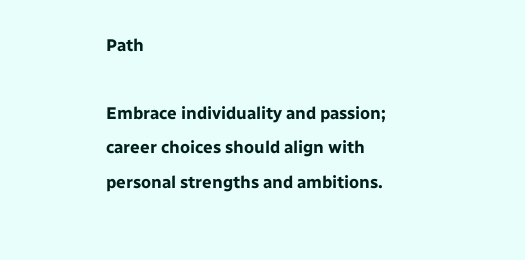Path

Embrace individuality and passion; career choices should align with personal strengths and ambitions.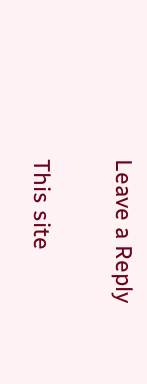Leave a Reply

This site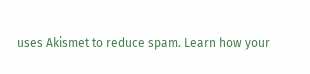uses Akismet to reduce spam. Learn how your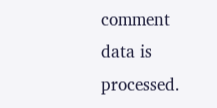comment data is processed.